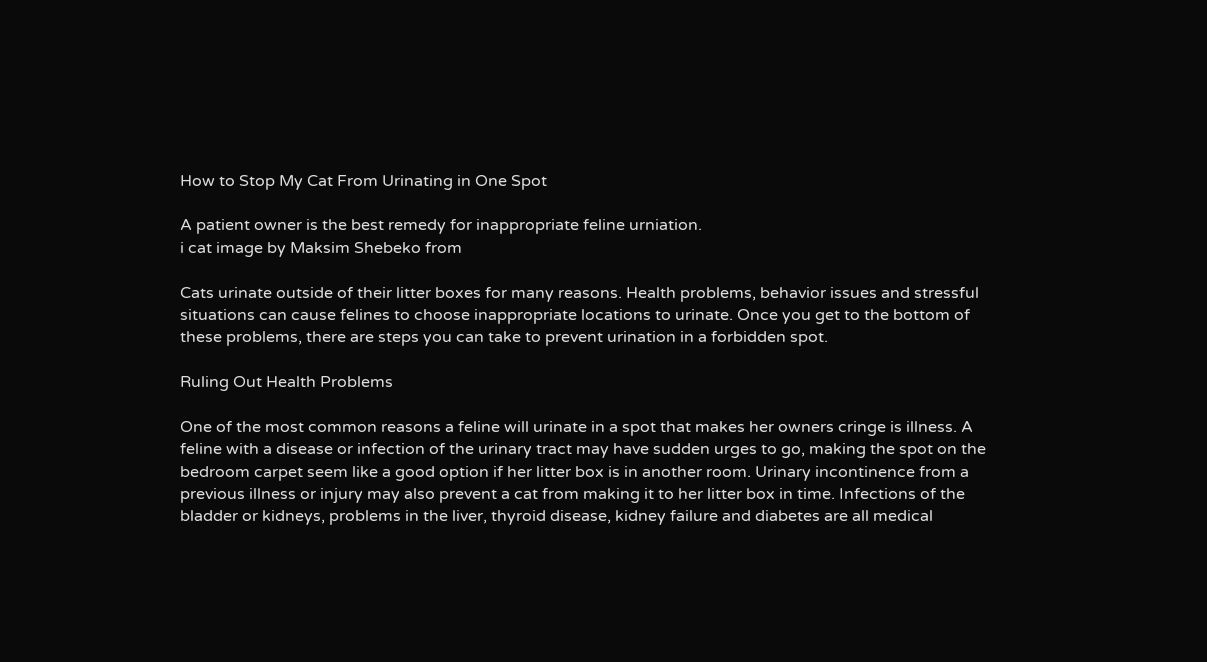How to Stop My Cat From Urinating in One Spot

A patient owner is the best remedy for inappropriate feline urniation.
i cat image by Maksim Shebeko from

Cats urinate outside of their litter boxes for many reasons. Health problems, behavior issues and stressful situations can cause felines to choose inappropriate locations to urinate. Once you get to the bottom of these problems, there are steps you can take to prevent urination in a forbidden spot.

Ruling Out Health Problems

One of the most common reasons a feline will urinate in a spot that makes her owners cringe is illness. A feline with a disease or infection of the urinary tract may have sudden urges to go, making the spot on the bedroom carpet seem like a good option if her litter box is in another room. Urinary incontinence from a previous illness or injury may also prevent a cat from making it to her litter box in time. Infections of the bladder or kidneys, problems in the liver, thyroid disease, kidney failure and diabetes are all medical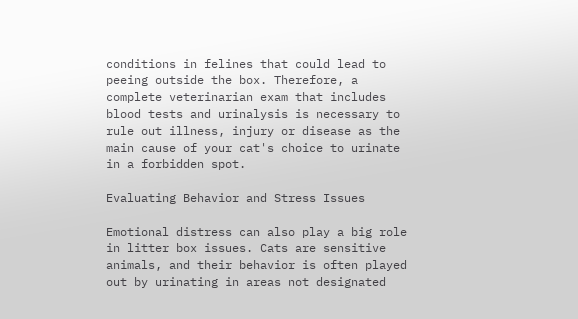conditions in felines that could lead to peeing outside the box. Therefore, a complete veterinarian exam that includes blood tests and urinalysis is necessary to rule out illness, injury or disease as the main cause of your cat's choice to urinate in a forbidden spot.

Evaluating Behavior and Stress Issues

Emotional distress can also play a big role in litter box issues. Cats are sensitive animals, and their behavior is often played out by urinating in areas not designated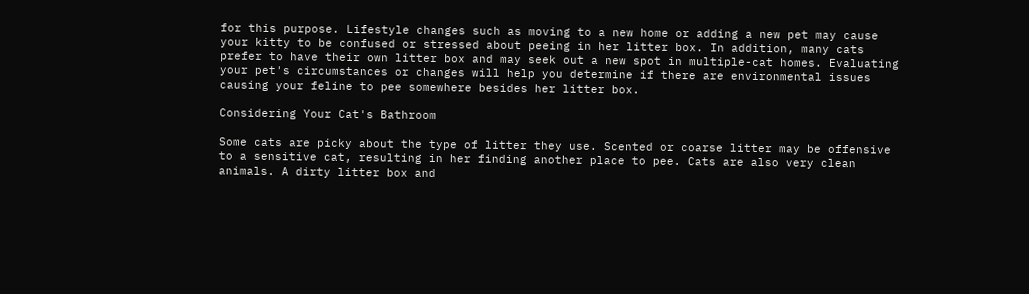for this purpose. Lifestyle changes such as moving to a new home or adding a new pet may cause your kitty to be confused or stressed about peeing in her litter box. In addition, many cats prefer to have their own litter box and may seek out a new spot in multiple-cat homes. Evaluating your pet's circumstances or changes will help you determine if there are environmental issues causing your feline to pee somewhere besides her litter box.

Considering Your Cat's Bathroom

Some cats are picky about the type of litter they use. Scented or coarse litter may be offensive to a sensitive cat, resulting in her finding another place to pee. Cats are also very clean animals. A dirty litter box and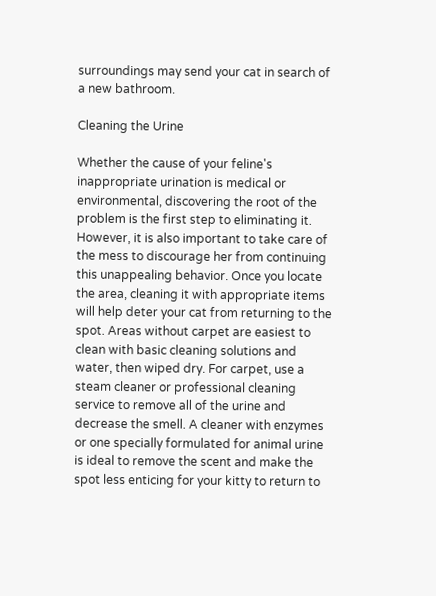surroundings may send your cat in search of a new bathroom.

Cleaning the Urine

Whether the cause of your feline's inappropriate urination is medical or environmental, discovering the root of the problem is the first step to eliminating it. However, it is also important to take care of the mess to discourage her from continuing this unappealing behavior. Once you locate the area, cleaning it with appropriate items will help deter your cat from returning to the spot. Areas without carpet are easiest to clean with basic cleaning solutions and water, then wiped dry. For carpet, use a steam cleaner or professional cleaning service to remove all of the urine and decrease the smell. A cleaner with enzymes or one specially formulated for animal urine is ideal to remove the scent and make the spot less enticing for your kitty to return to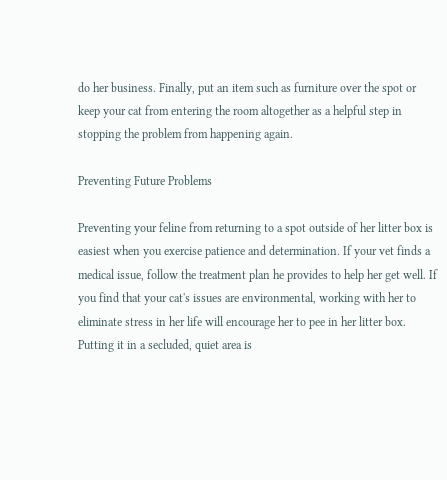do her business. Finally, put an item such as furniture over the spot or keep your cat from entering the room altogether as a helpful step in stopping the problem from happening again.

Preventing Future Problems

Preventing your feline from returning to a spot outside of her litter box is easiest when you exercise patience and determination. If your vet finds a medical issue, follow the treatment plan he provides to help her get well. If you find that your cat's issues are environmental, working with her to eliminate stress in her life will encourage her to pee in her litter box. Putting it in a secluded, quiet area is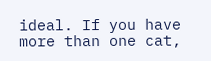ideal. If you have more than one cat,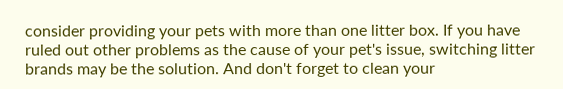consider providing your pets with more than one litter box. If you have ruled out other problems as the cause of your pet's issue, switching litter brands may be the solution. And don't forget to clean your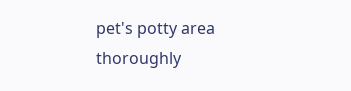pet's potty area thoroughly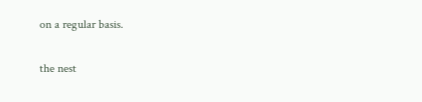on a regular basis.

the nest